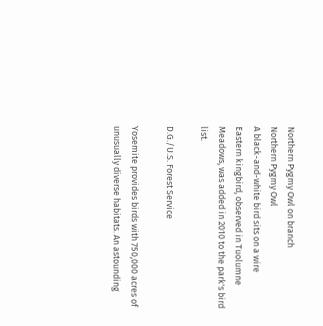Northern Pygmy Owl on branch
Northern Pygmy Owl
A black-and-white bird sits on a wire
Eastern kingbird, observed in Tuolumne Meadows, was added in 2010 to the park's bird list.

D.G./U.S. Forest Service

Yosemite provides birds with 750,000 acres of unusually diverse habitats. An astounding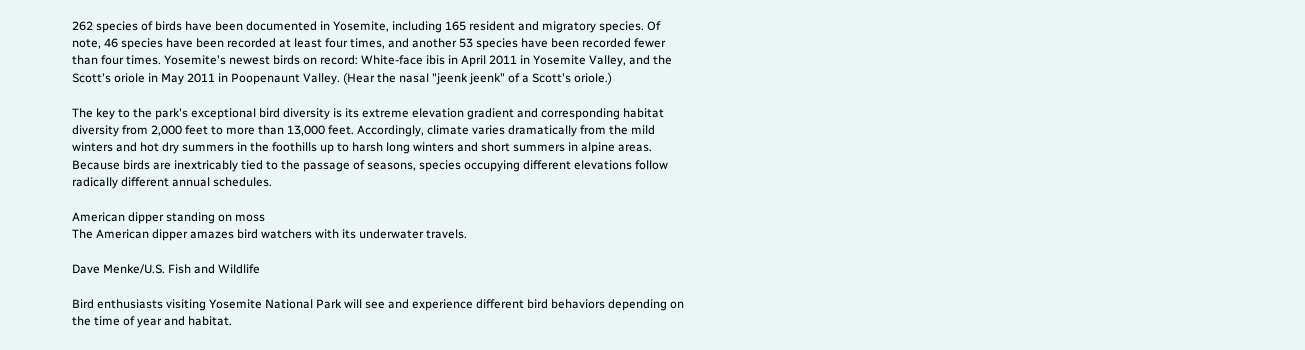262 species of birds have been documented in Yosemite, including 165 resident and migratory species. Of note, 46 species have been recorded at least four times, and another 53 species have been recorded fewer than four times. Yosemite's newest birds on record: White-face ibis in April 2011 in Yosemite Valley, and the Scott's oriole in May 2011 in Poopenaunt Valley. (Hear the nasal "jeenk jeenk" of a Scott's oriole.)

The key to the park's exceptional bird diversity is its extreme elevation gradient and corresponding habitat diversity from 2,000 feet to more than 13,000 feet. Accordingly, climate varies dramatically from the mild winters and hot dry summers in the foothills up to harsh long winters and short summers in alpine areas. Because birds are inextricably tied to the passage of seasons, species occupying different elevations follow radically different annual schedules.

American dipper standing on moss
The American dipper amazes bird watchers with its underwater travels.

Dave Menke/U.S. Fish and Wildlife

Bird enthusiasts visiting Yosemite National Park will see and experience different bird behaviors depending on the time of year and habitat.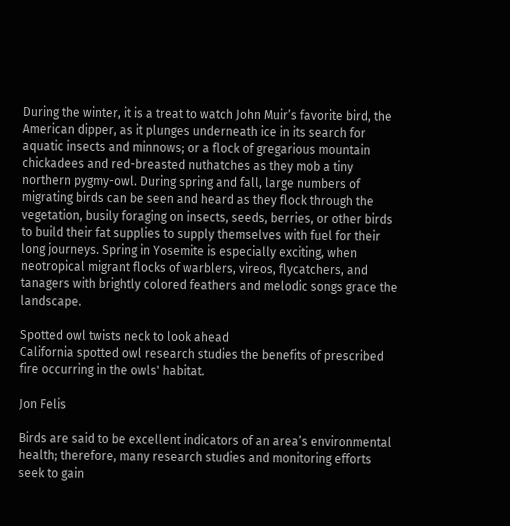During the winter, it is a treat to watch John Muir’s favorite bird, the American dipper, as it plunges underneath ice in its search for aquatic insects and minnows; or a flock of gregarious mountain chickadees and red-breasted nuthatches as they mob a tiny northern pygmy-owl. During spring and fall, large numbers of migrating birds can be seen and heard as they flock through the vegetation, busily foraging on insects, seeds, berries, or other birds to build their fat supplies to supply themselves with fuel for their long journeys. Spring in Yosemite is especially exciting, when neotropical migrant flocks of warblers, vireos, flycatchers, and tanagers with brightly colored feathers and melodic songs grace the landscape.

Spotted owl twists neck to look ahead
California spotted owl research studies the benefits of prescribed fire occurring in the owls' habitat.

Jon Felis

Birds are said to be excellent indicators of an area’s environmental health; therefore, many research studies and monitoring efforts seek to gain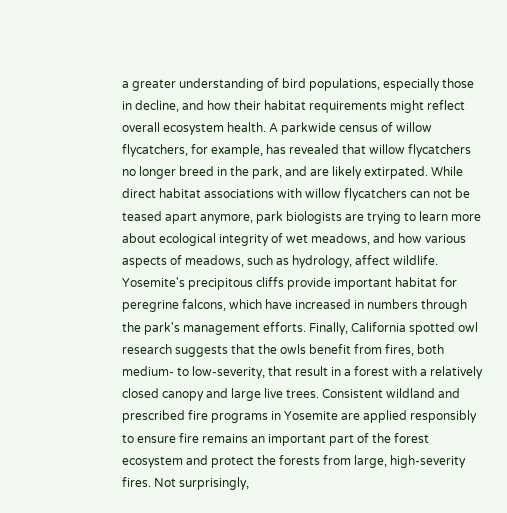a greater understanding of bird populations, especially those in decline, and how their habitat requirements might reflect overall ecosystem health. A parkwide census of willow flycatchers, for example, has revealed that willow flycatchers no longer breed in the park, and are likely extirpated. While direct habitat associations with willow flycatchers can not be teased apart anymore, park biologists are trying to learn more about ecological integrity of wet meadows, and how various aspects of meadows, such as hydrology, affect wildlife. Yosemite's precipitous cliffs provide important habitat for peregrine falcons, which have increased in numbers through the park's management efforts. Finally, California spotted owl research suggests that the owls benefit from fires, both medium- to low-severity, that result in a forest with a relatively closed canopy and large live trees. Consistent wildland and prescribed fire programs in Yosemite are applied responsibly to ensure fire remains an important part of the forest ecosystem and protect the forests from large, high-severity fires. Not surprisingly,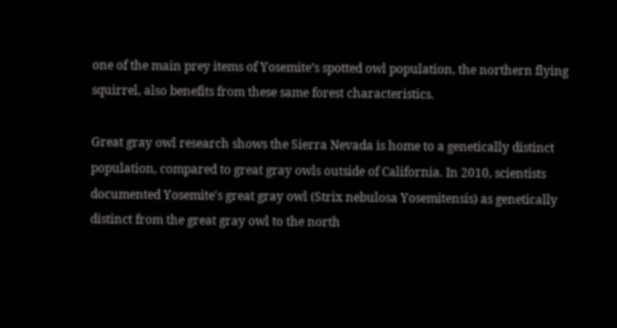one of the main prey items of Yosemite’s spotted owl population, the northern flying squirrel, also benefits from these same forest characteristics.

Great gray owl research shows the Sierra Nevada is home to a genetically distinct population, compared to great gray owls outside of California. In 2010, scientists documented Yosemite's great gray owl (Strix nebulosa Yosemitensis) as genetically distinct from the great gray owl to the north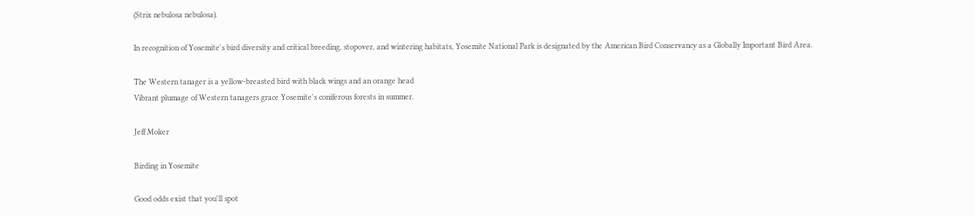(Strix nebulosa nebulosa).

In recognition of Yosemite's bird diversity and critical breeding, stopover, and wintering habitats, Yosemite National Park is designated by the American Bird Conservancy as a Globally Important Bird Area.

The Western tanager is a yellow-breasted bird with black wings and an orange head
Vibrant plumage of Western tanagers grace Yosemite's coniferous forests in summer.

Jeff Moker

Birding in Yosemite

Good odds exist that you'll spot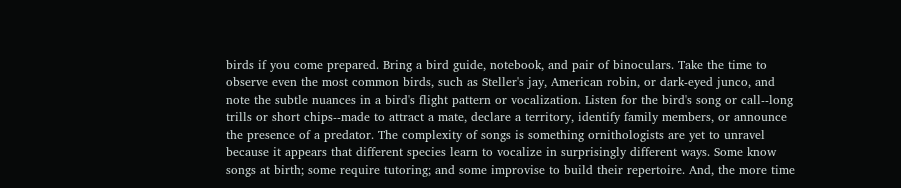birds if you come prepared. Bring a bird guide, notebook, and pair of binoculars. Take the time to observe even the most common birds, such as Steller's jay, American robin, or dark-eyed junco, and note the subtle nuances in a bird's flight pattern or vocalization. Listen for the bird's song or call--long trills or short chips--made to attract a mate, declare a territory, identify family members, or announce the presence of a predator. The complexity of songs is something ornithologists are yet to unravel because it appears that different species learn to vocalize in surprisingly different ways. Some know songs at birth; some require tutoring; and some improvise to build their repertoire. And, the more time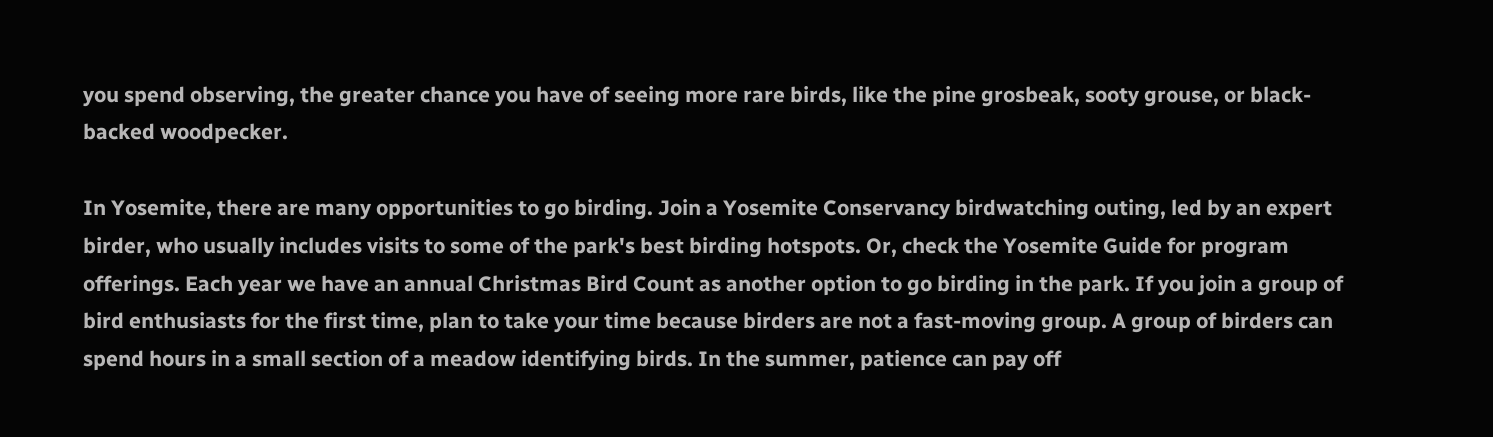you spend observing, the greater chance you have of seeing more rare birds, like the pine grosbeak, sooty grouse, or black-backed woodpecker.

In Yosemite, there are many opportunities to go birding. Join a Yosemite Conservancy birdwatching outing, led by an expert birder, who usually includes visits to some of the park's best birding hotspots. Or, check the Yosemite Guide for program offerings. Each year we have an annual Christmas Bird Count as another option to go birding in the park. If you join a group of bird enthusiasts for the first time, plan to take your time because birders are not a fast-moving group. A group of birders can spend hours in a small section of a meadow identifying birds. In the summer, patience can pay off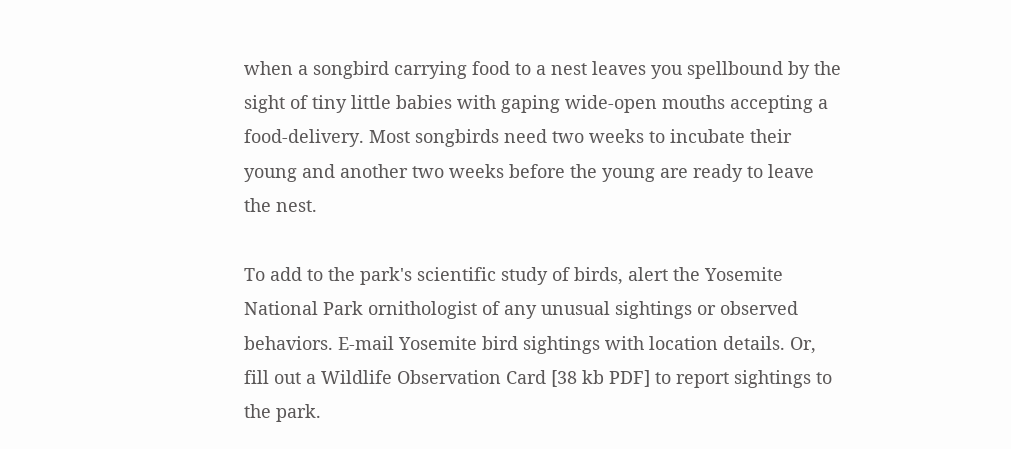when a songbird carrying food to a nest leaves you spellbound by the sight of tiny little babies with gaping wide-open mouths accepting a food-delivery. Most songbirds need two weeks to incubate their young and another two weeks before the young are ready to leave the nest.

To add to the park's scientific study of birds, alert the Yosemite National Park ornithologist of any unusual sightings or observed behaviors. E-mail Yosemite bird sightings with location details. Or, fill out a Wildlife Observation Card [38 kb PDF] to report sightings to the park.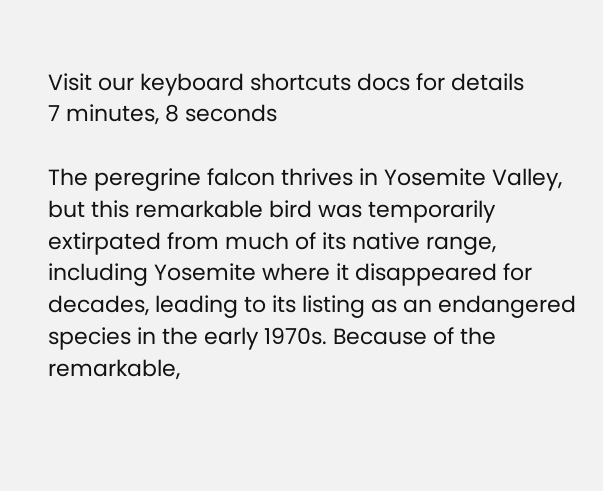Visit our keyboard shortcuts docs for details
7 minutes, 8 seconds

The peregrine falcon thrives in Yosemite Valley, but this remarkable bird was temporarily extirpated from much of its native range, including Yosemite where it disappeared for decades, leading to its listing as an endangered species in the early 1970s. Because of the remarkable,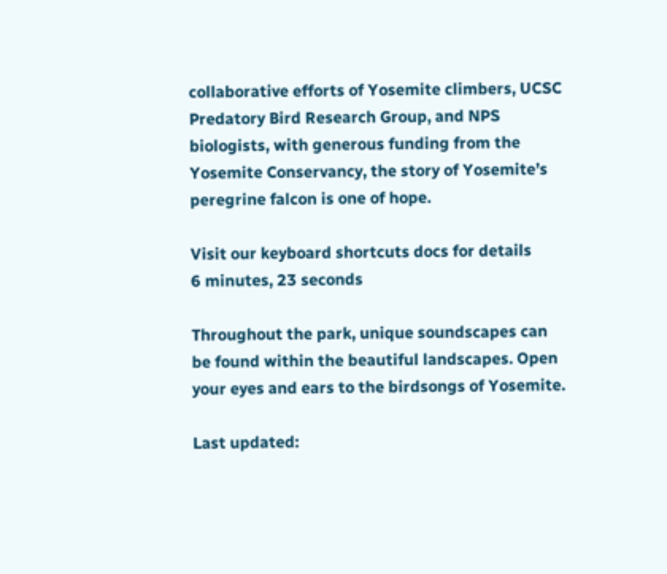collaborative efforts of Yosemite climbers, UCSC Predatory Bird Research Group, and NPS biologists, with generous funding from the Yosemite Conservancy, the story of Yosemite’s peregrine falcon is one of hope.

Visit our keyboard shortcuts docs for details
6 minutes, 23 seconds

Throughout the park, unique soundscapes can be found within the beautiful landscapes. Open your eyes and ears to the birdsongs of Yosemite.

Last updated: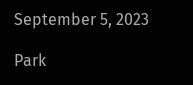September 5, 2023

Park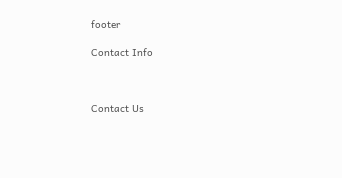footer

Contact Info



Contact Us